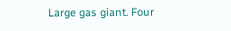Large gas giant. Four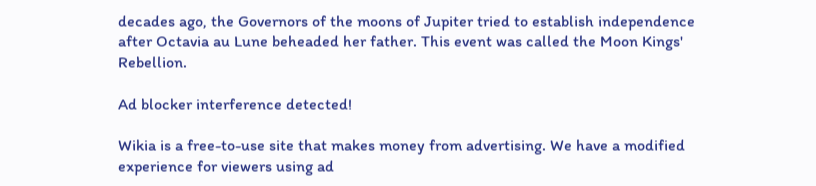decades ago, the Governors of the moons of Jupiter tried to establish independence after Octavia au Lune beheaded her father. This event was called the Moon Kings' Rebellion.

Ad blocker interference detected!

Wikia is a free-to-use site that makes money from advertising. We have a modified experience for viewers using ad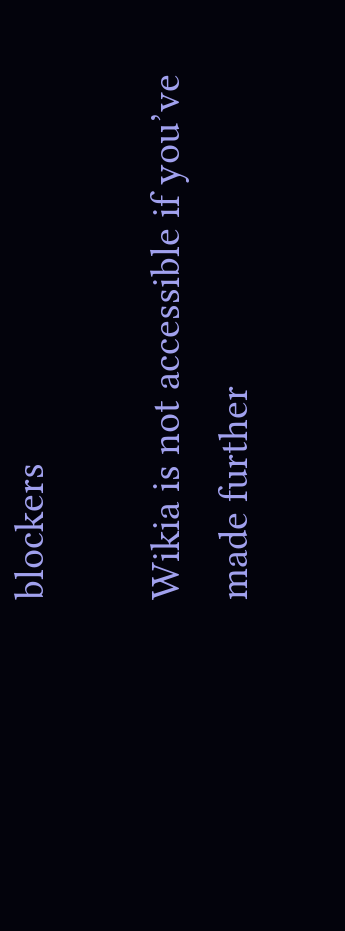blockers

Wikia is not accessible if you’ve made further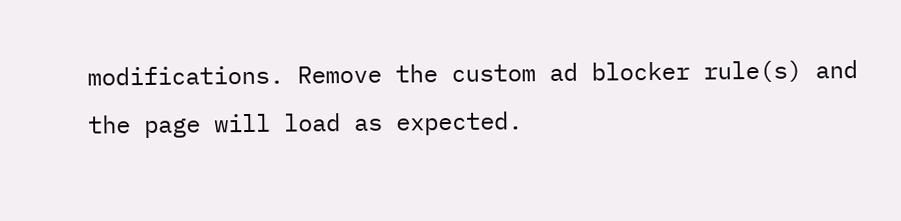modifications. Remove the custom ad blocker rule(s) and the page will load as expected.